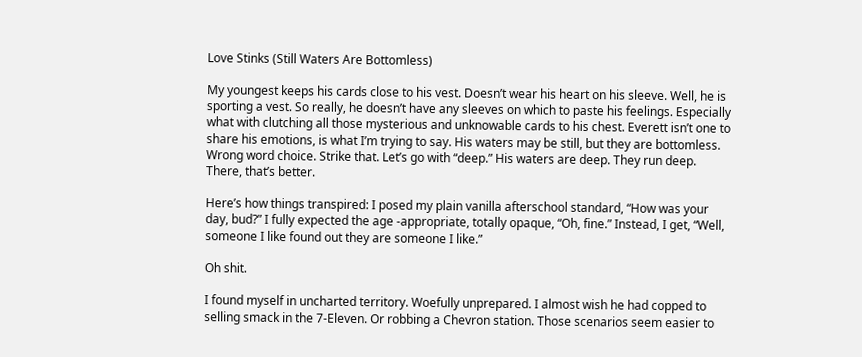Love Stinks (Still Waters Are Bottomless)

My youngest keeps his cards close to his vest. Doesn’t wear his heart on his sleeve. Well, he is sporting a vest. So really, he doesn’t have any sleeves on which to paste his feelings. Especially what with clutching all those mysterious and unknowable cards to his chest. Everett isn’t one to share his emotions, is what I’m trying to say. His waters may be still, but they are bottomless. Wrong word choice. Strike that. Let’s go with “deep.” His waters are deep. They run deep. There, that’s better.

Here’s how things transpired: I posed my plain vanilla afterschool standard, “How was your day, bud?” I fully expected the age -appropriate, totally opaque, “Oh, fine.” Instead, I get, “Well, someone I like found out they are someone I like.”

Oh shit.

I found myself in uncharted territory. Woefully unprepared. I almost wish he had copped to selling smack in the 7-Eleven. Or robbing a Chevron station. Those scenarios seem easier to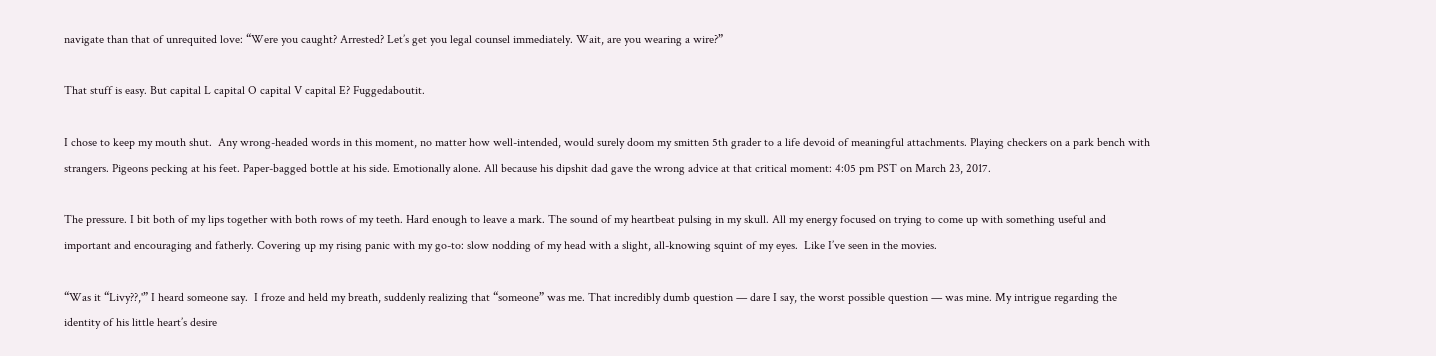navigate than that of unrequited love: “Were you caught? Arrested? Let’s get you legal counsel immediately. Wait, are you wearing a wire?”

That stuff is easy. But capital L capital O capital V capital E? Fuggedaboutit.

I chose to keep my mouth shut.  Any wrong-headed words in this moment, no matter how well-intended, would surely doom my smitten 5th grader to a life devoid of meaningful attachments. Playing checkers on a park bench with strangers. Pigeons pecking at his feet. Paper-bagged bottle at his side. Emotionally alone. All because his dipshit dad gave the wrong advice at that critical moment: 4:05 pm PST on March 23, 2017.

The pressure. I bit both of my lips together with both rows of my teeth. Hard enough to leave a mark. The sound of my heartbeat pulsing in my skull. All my energy focused on trying to come up with something useful and important and encouraging and fatherly. Covering up my rising panic with my go-to: slow nodding of my head with a slight, all-knowing squint of my eyes.  Like I’ve seen in the movies.

“Was it “Livy??,'” I heard someone say.  I froze and held my breath, suddenly realizing that “someone” was me. That incredibly dumb question — dare I say, the worst possible question — was mine. My intrigue regarding the identity of his little heart’s desire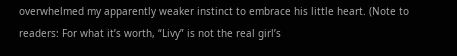overwhelmed my apparently weaker instinct to embrace his little heart. (Note to readers: For what it’s worth, “Livy” is not the real girl’s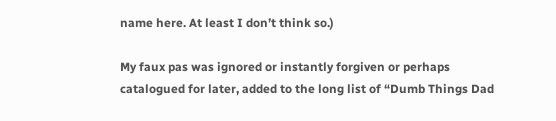name here. At least I don’t think so.)

My faux pas was ignored or instantly forgiven or perhaps catalogued for later, added to the long list of “Dumb Things Dad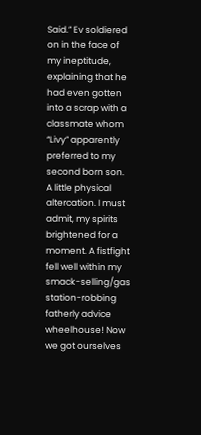Said.” Ev soldiered on in the face of my ineptitude, explaining that he had even gotten into a scrap with a classmate whom “Livy” apparently preferred to my second born son. A little physical altercation. I must admit, my spirits brightened for a moment. A fistfight fell well within my smack-selling/gas station-robbing fatherly advice wheelhouse! Now we got ourselves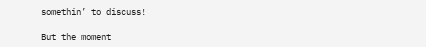somethin’ to discuss!

But the moment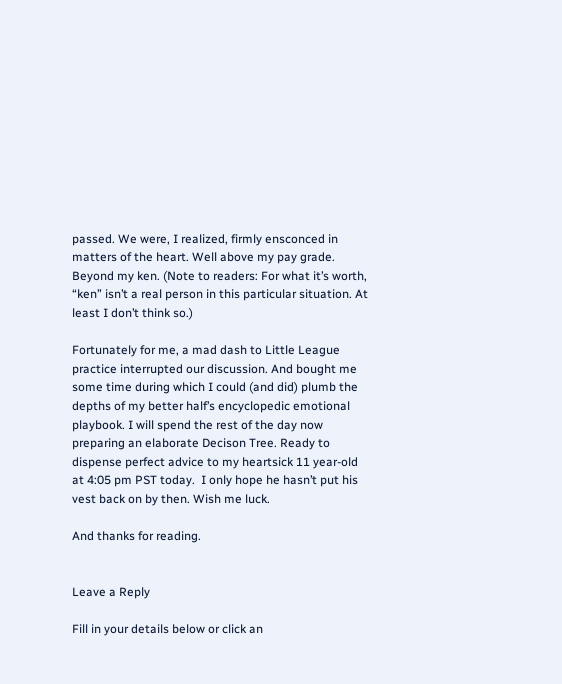passed. We were, I realized, firmly ensconced in matters of the heart. Well above my pay grade. Beyond my ken. (Note to readers: For what it’s worth, “ken” isn’t a real person in this particular situation. At least I don’t think so.)

Fortunately for me, a mad dash to Little League practice interrupted our discussion. And bought me some time during which I could (and did) plumb the depths of my better half’s encyclopedic emotional playbook. I will spend the rest of the day now preparing an elaborate Decison Tree. Ready to dispense perfect advice to my heartsick 11 year-old at 4:05 pm PST today.  I only hope he hasn’t put his vest back on by then. Wish me luck.

And thanks for reading.


Leave a Reply

Fill in your details below or click an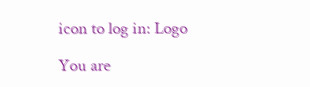icon to log in: Logo

You are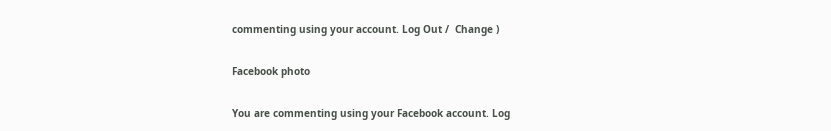commenting using your account. Log Out /  Change )

Facebook photo

You are commenting using your Facebook account. Log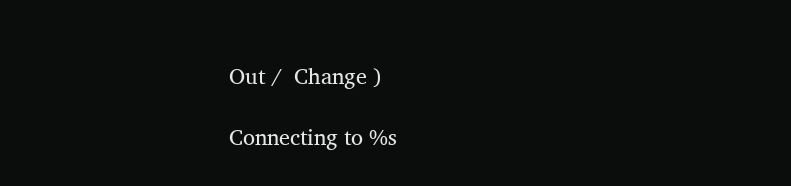Out /  Change )

Connecting to %s